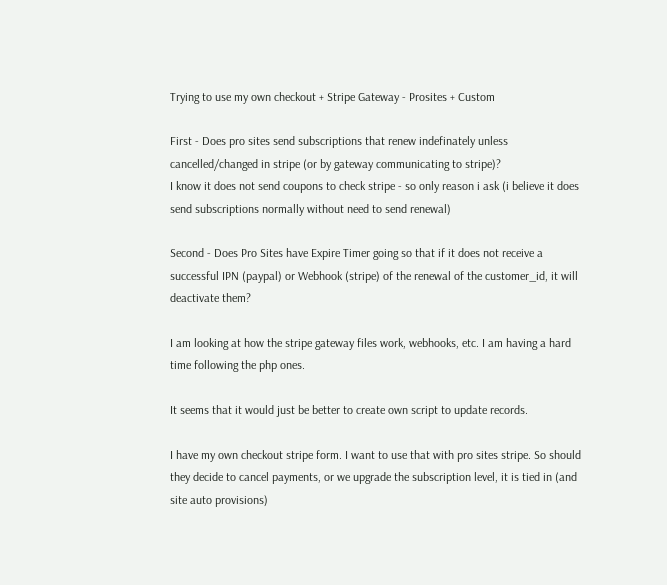Trying to use my own checkout + Stripe Gateway - Prosites + Custom

First - Does pro sites send subscriptions that renew indefinately unless cancelled/changed in stripe (or by gateway communicating to stripe)?
I know it does not send coupons to check stripe - so only reason i ask (i believe it does send subscriptions normally without need to send renewal)

Second - Does Pro Sites have Expire Timer going so that if it does not receive a successful IPN (paypal) or Webhook (stripe) of the renewal of the customer_id, it will deactivate them?

I am looking at how the stripe gateway files work, webhooks, etc. I am having a hard time following the php ones.

It seems that it would just be better to create own script to update records.

I have my own checkout stripe form. I want to use that with pro sites stripe. So should they decide to cancel payments, or we upgrade the subscription level, it is tied in (and site auto provisions)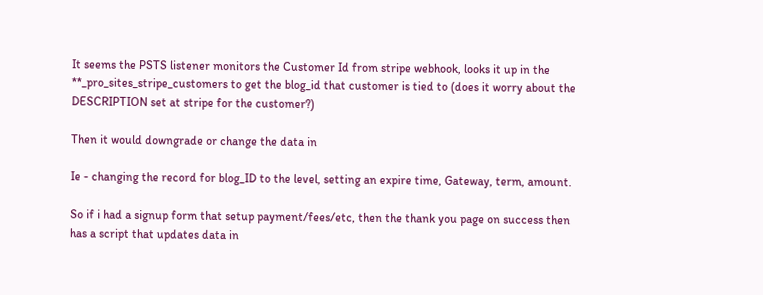It seems the PSTS listener monitors the Customer Id from stripe webhook, looks it up in the **_pro_sites_stripe_customers to get the blog_id that customer is tied to (does it worry about the DESCRIPTION set at stripe for the customer?)

Then it would downgrade or change the data in

Ie - changing the record for blog_ID to the level, setting an expire time, Gateway, term, amount.

So if i had a signup form that setup payment/fees/etc, then the thank you page on success then has a script that updates data in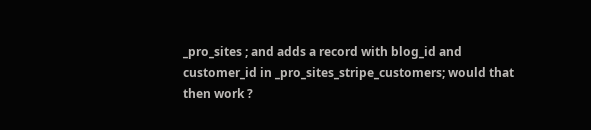_pro_sites ; and adds a record with blog_id and customer_id in _pro_sites_stripe_customers; would that then work ?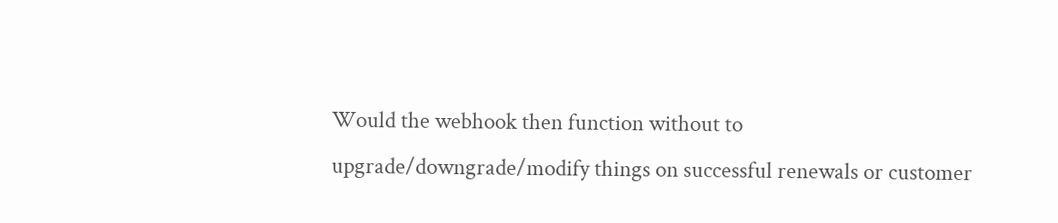Would the webhook then function without to upgrade/downgrade/modify things on successful renewals or customer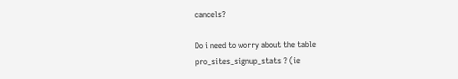cancels?

Do i need to worry about the table pro_sites_signup_stats ? (ie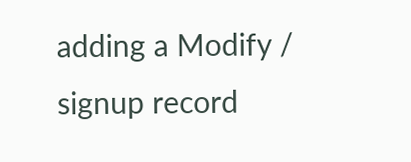adding a Modify / signup record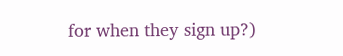for when they sign up?)